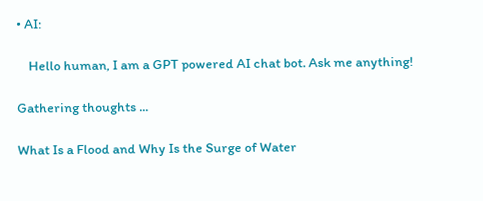• AI:

    Hello human, I am a GPT powered AI chat bot. Ask me anything!

Gathering thoughts ...

What Is a Flood and Why Is the Surge of Water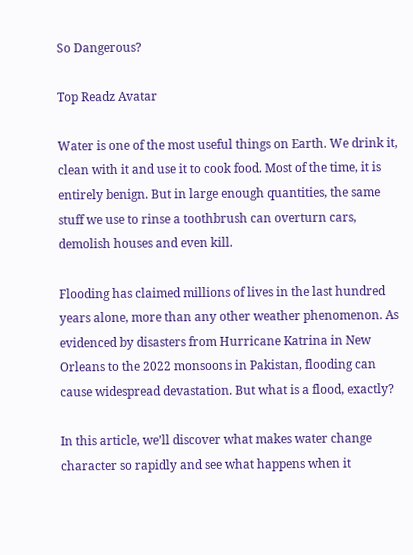So Dangerous?

Top Readz Avatar

Water is one of the most useful things on Earth. We drink it, clean with it and use it to cook food. Most of the time, it is entirely benign. But in large enough quantities, the same stuff we use to rinse a toothbrush can overturn cars, demolish houses and even kill.

Flooding has claimed millions of lives in the last hundred years alone, more than any other weather phenomenon. As evidenced by disasters from Hurricane Katrina in New Orleans to the 2022 monsoons in Pakistan, flooding can cause widespread devastation. But what is a flood, exactly?

In this article, we’ll discover what makes water change character so rapidly and see what happens when it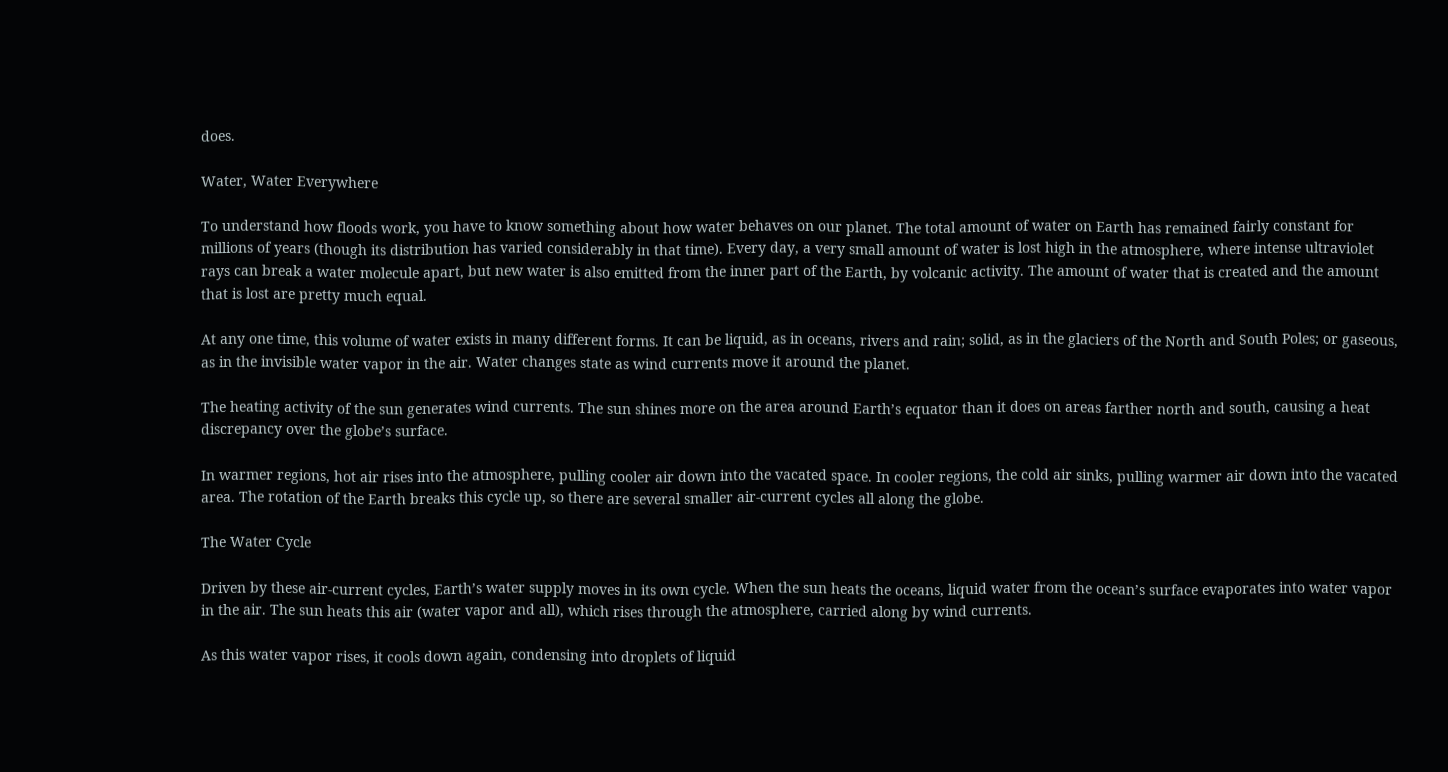does.

Water, Water Everywhere

To understand how floods work, you have to know something about how water behaves on our planet. The total amount of water on Earth has remained fairly constant for millions of years (though its distribution has varied considerably in that time). Every day, a very small amount of water is lost high in the atmosphere, where intense ultraviolet rays can break a water molecule apart, but new water is also emitted from the inner part of the Earth, by volcanic activity. The amount of water that is created and the amount that is lost are pretty much equal.

At any one time, this volume of water exists in many different forms. It can be liquid, as in oceans, rivers and rain; solid, as in the glaciers of the North and South Poles; or gaseous, as in the invisible water vapor in the air. Water changes state as wind currents move it around the planet.

The heating activity of the sun generates wind currents. The sun shines more on the area around Earth’s equator than it does on areas farther north and south, causing a heat discrepancy over the globe’s surface.

In warmer regions, hot air rises into the atmosphere, pulling cooler air down into the vacated space. In cooler regions, the cold air sinks, pulling warmer air down into the vacated area. The rotation of the Earth breaks this cycle up, so there are several smaller air-current cycles all along the globe.

The Water Cycle

Driven by these air-current cycles, Earth’s water supply moves in its own cycle. When the sun heats the oceans, liquid water from the ocean’s surface evaporates into water vapor in the air. The sun heats this air (water vapor and all), which rises through the atmosphere, carried along by wind currents.

As this water vapor rises, it cools down again, condensing into droplets of liquid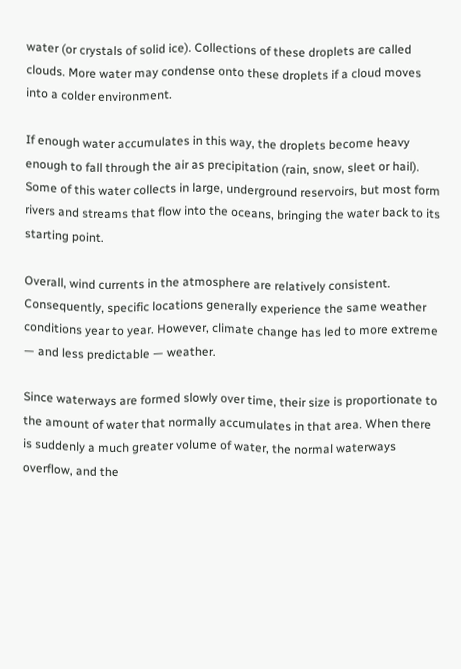water (or crystals of solid ice). Collections of these droplets are called clouds. More water may condense onto these droplets if a cloud moves into a colder environment.

If enough water accumulates in this way, the droplets become heavy enough to fall through the air as precipitation (rain, snow, sleet or hail). Some of this water collects in large, underground reservoirs, but most form rivers and streams that flow into the oceans, bringing the water back to its starting point.

Overall, wind currents in the atmosphere are relatively consistent. Consequently, specific locations generally experience the same weather conditions year to year. However, climate change has led to more extreme — and less predictable — weather.

Since waterways are formed slowly over time, their size is proportionate to the amount of water that normally accumulates in that area. When there is suddenly a much greater volume of water, the normal waterways overflow, and the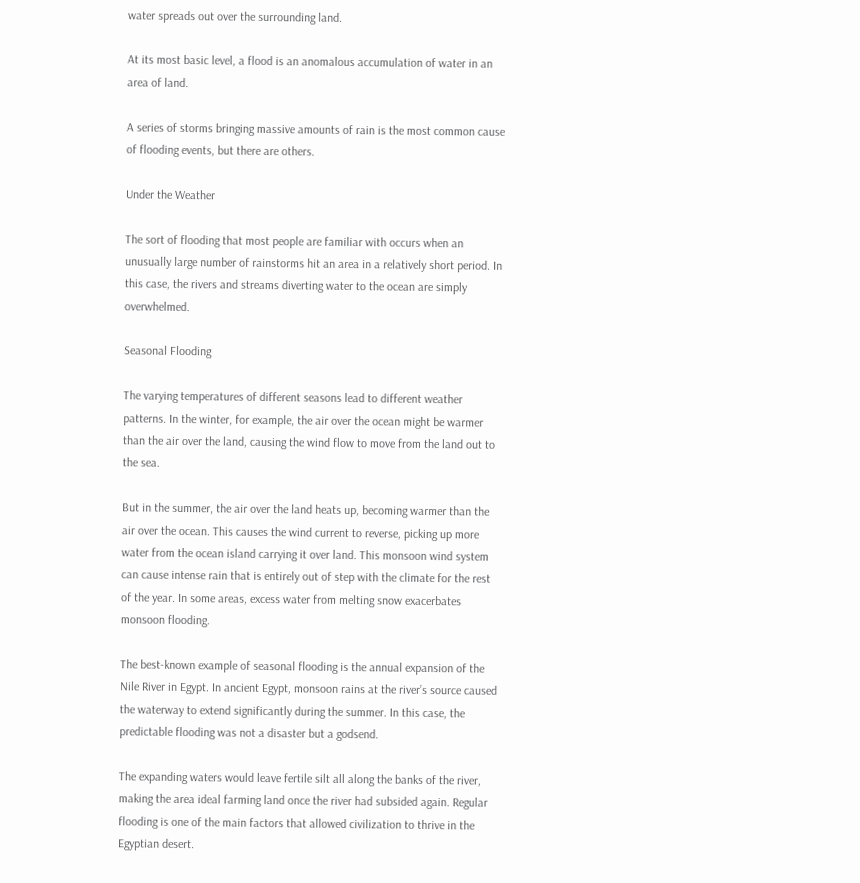water spreads out over the surrounding land.

At its most basic level, a flood is an anomalous accumulation of water in an area of land.

A series of storms bringing massive amounts of rain is the most common cause of flooding events, but there are others.

Under the Weather

The sort of flooding that most people are familiar with occurs when an unusually large number of rainstorms hit an area in a relatively short period. In this case, the rivers and streams diverting water to the ocean are simply overwhelmed.

Seasonal Flooding

The varying temperatures of different seasons lead to different weather patterns. In the winter, for example, the air over the ocean might be warmer than the air over the land, causing the wind flow to move from the land out to the sea.

But in the summer, the air over the land heats up, becoming warmer than the air over the ocean. This causes the wind current to reverse, picking up more water from the ocean island carrying it over land. This monsoon wind system can cause intense rain that is entirely out of step with the climate for the rest of the year. In some areas, excess water from melting snow exacerbates monsoon flooding.

The best-known example of seasonal flooding is the annual expansion of the Nile River in Egypt. In ancient Egypt, monsoon rains at the river’s source caused the waterway to extend significantly during the summer. In this case, the predictable flooding was not a disaster but a godsend.

The expanding waters would leave fertile silt all along the banks of the river, making the area ideal farming land once the river had subsided again. Regular flooding is one of the main factors that allowed civilization to thrive in the Egyptian desert.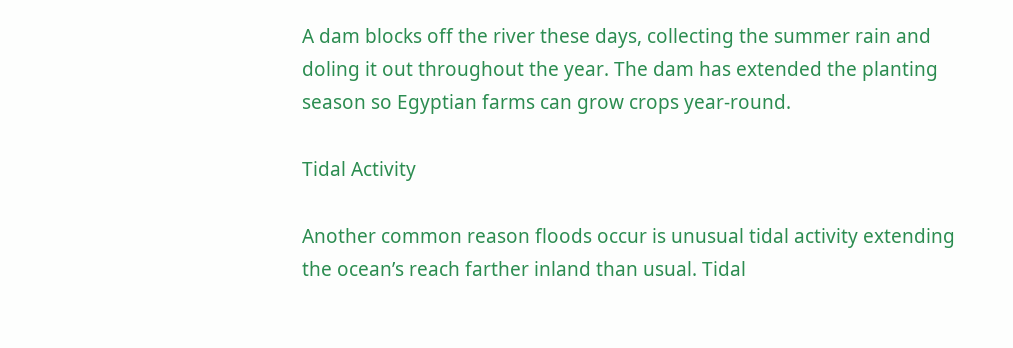A dam blocks off the river these days, collecting the summer rain and doling it out throughout the year. The dam has extended the planting season so Egyptian farms can grow crops year-round.

Tidal Activity

Another common reason floods occur is unusual tidal activity extending the ocean’s reach farther inland than usual. Tidal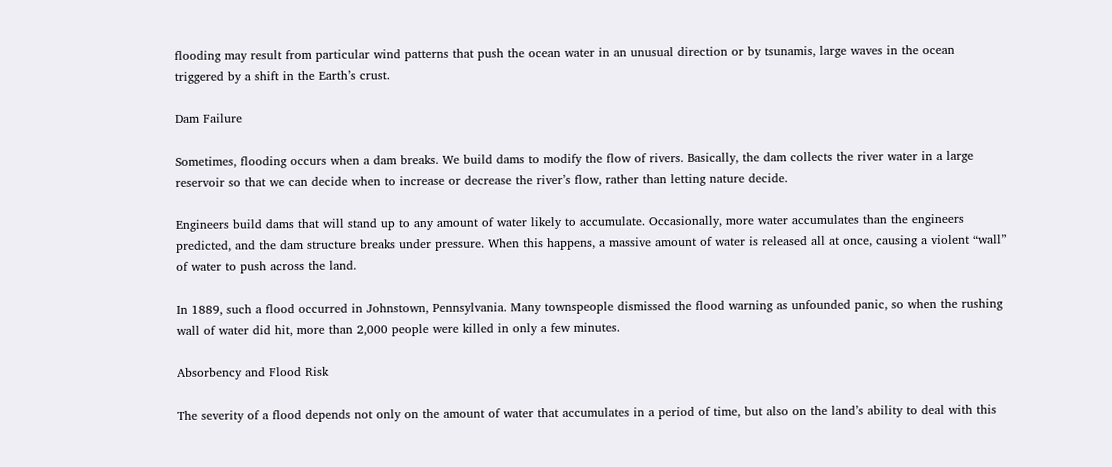flooding may result from particular wind patterns that push the ocean water in an unusual direction or by tsunamis, large waves in the ocean triggered by a shift in the Earth’s crust.

Dam Failure

Sometimes, flooding occurs when a dam breaks. We build dams to modify the flow of rivers. Basically, the dam collects the river water in a large reservoir so that we can decide when to increase or decrease the river’s flow, rather than letting nature decide.

Engineers build dams that will stand up to any amount of water likely to accumulate. Occasionally, more water accumulates than the engineers predicted, and the dam structure breaks under pressure. When this happens, a massive amount of water is released all at once, causing a violent “wall” of water to push across the land.

In 1889, such a flood occurred in Johnstown, Pennsylvania. Many townspeople dismissed the flood warning as unfounded panic, so when the rushing wall of water did hit, more than 2,000 people were killed in only a few minutes.

Absorbency and Flood Risk

The severity of a flood depends not only on the amount of water that accumulates in a period of time, but also on the land’s ability to deal with this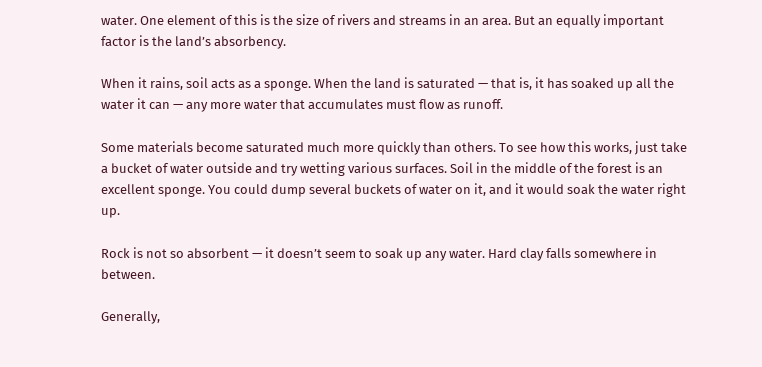water. One element of this is the size of rivers and streams in an area. But an equally important factor is the land’s absorbency.

When it rains, soil acts as a sponge. When the land is saturated — that is, it has soaked up all the water it can — any more water that accumulates must flow as runoff.

Some materials become saturated much more quickly than others. To see how this works, just take a bucket of water outside and try wetting various surfaces. Soil in the middle of the forest is an excellent sponge. You could dump several buckets of water on it, and it would soak the water right up.

Rock is not so absorbent — it doesn’t seem to soak up any water. Hard clay falls somewhere in between.

Generally,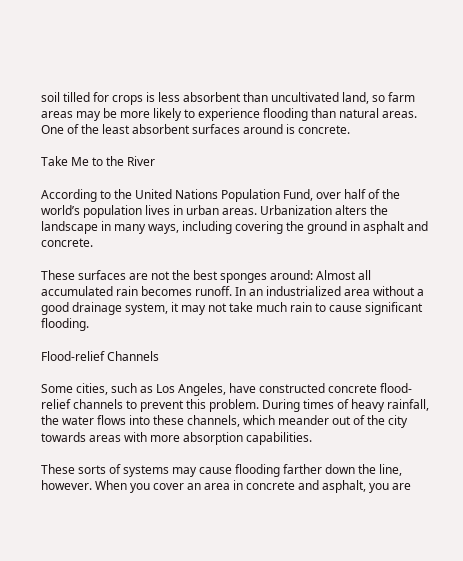soil tilled for crops is less absorbent than uncultivated land, so farm areas may be more likely to experience flooding than natural areas. One of the least absorbent surfaces around is concrete.

Take Me to the River

According to the United Nations Population Fund, over half of the world’s population lives in urban areas. Urbanization alters the landscape in many ways, including covering the ground in asphalt and concrete.

These surfaces are not the best sponges around: Almost all accumulated rain becomes runoff. In an industrialized area without a good drainage system, it may not take much rain to cause significant flooding.

Flood-relief Channels

Some cities, such as Los Angeles, have constructed concrete flood-relief channels to prevent this problem. During times of heavy rainfall, the water flows into these channels, which meander out of the city towards areas with more absorption capabilities.

These sorts of systems may cause flooding farther down the line, however. When you cover an area in concrete and asphalt, you are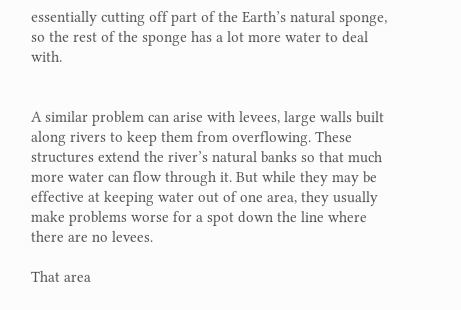essentially cutting off part of the Earth’s natural sponge, so the rest of the sponge has a lot more water to deal with.


A similar problem can arise with levees, large walls built along rivers to keep them from overflowing. These structures extend the river’s natural banks so that much more water can flow through it. But while they may be effective at keeping water out of one area, they usually make problems worse for a spot down the line where there are no levees.

That area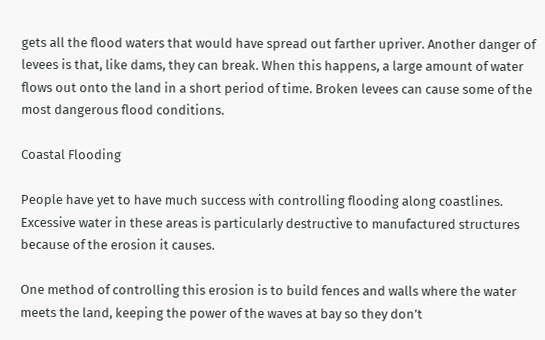gets all the flood waters that would have spread out farther upriver. Another danger of levees is that, like dams, they can break. When this happens, a large amount of water flows out onto the land in a short period of time. Broken levees can cause some of the most dangerous flood conditions.

Coastal Flooding

People have yet to have much success with controlling flooding along coastlines. Excessive water in these areas is particularly destructive to manufactured structures because of the erosion it causes.

One method of controlling this erosion is to build fences and walls where the water meets the land, keeping the power of the waves at bay so they don’t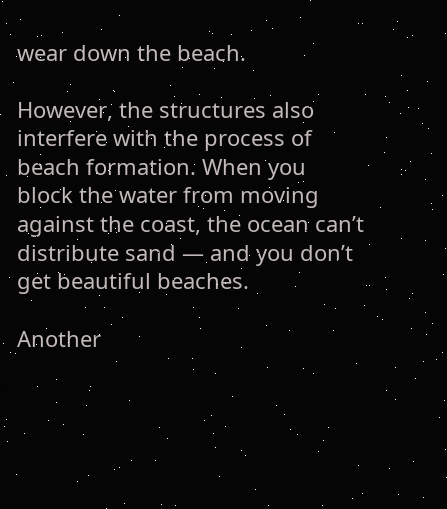wear down the beach.

However, the structures also interfere with the process of beach formation. When you block the water from moving against the coast, the ocean can’t distribute sand — and you don’t get beautiful beaches.

Another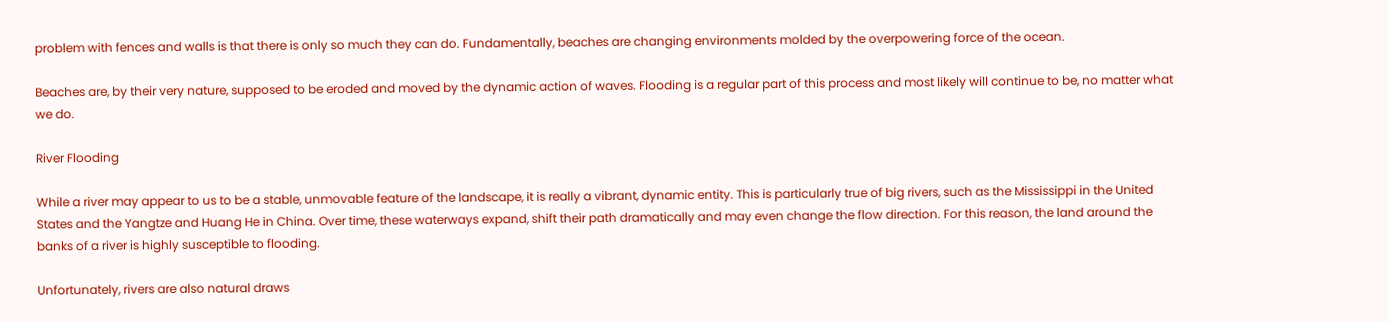problem with fences and walls is that there is only so much they can do. Fundamentally, beaches are changing environments molded by the overpowering force of the ocean.

Beaches are, by their very nature, supposed to be eroded and moved by the dynamic action of waves. Flooding is a regular part of this process and most likely will continue to be, no matter what we do.

River Flooding

While a river may appear to us to be a stable, unmovable feature of the landscape, it is really a vibrant, dynamic entity. This is particularly true of big rivers, such as the Mississippi in the United States and the Yangtze and Huang He in China. Over time, these waterways expand, shift their path dramatically and may even change the flow direction. For this reason, the land around the banks of a river is highly susceptible to flooding.

Unfortunately, rivers are also natural draws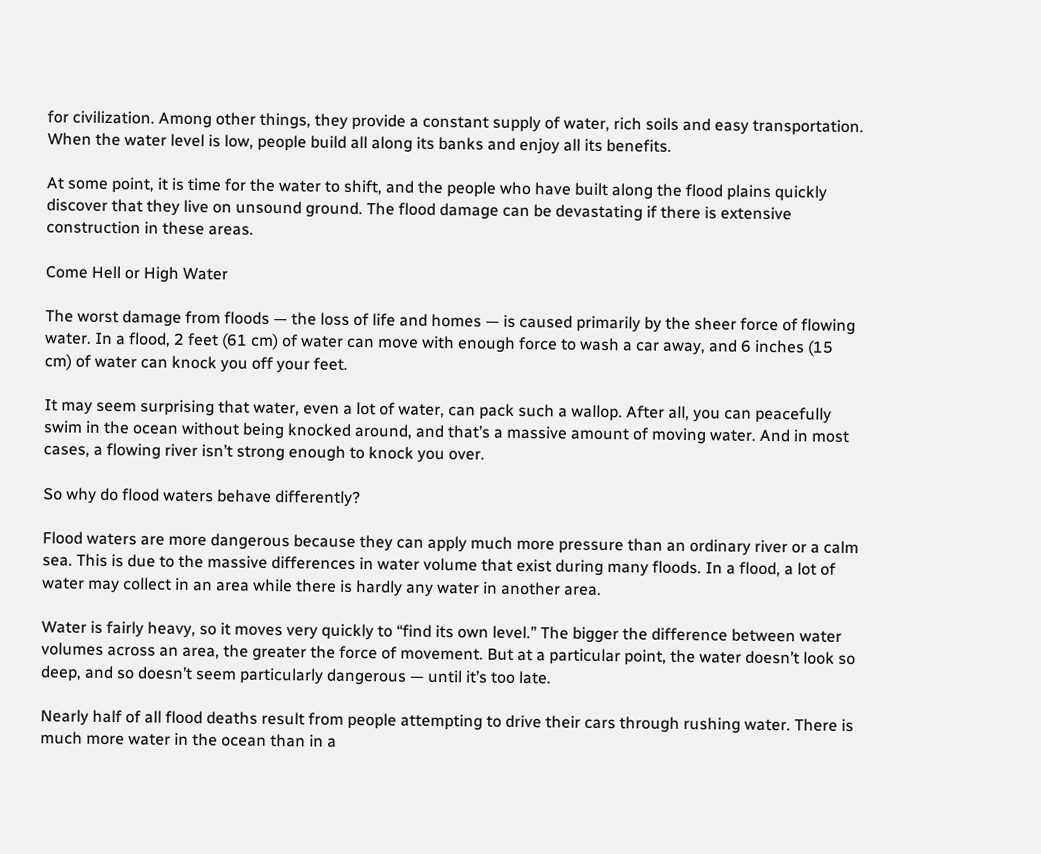for civilization. Among other things, they provide a constant supply of water, rich soils and easy transportation. When the water level is low, people build all along its banks and enjoy all its benefits.

At some point, it is time for the water to shift, and the people who have built along the flood plains quickly discover that they live on unsound ground. The flood damage can be devastating if there is extensive construction in these areas.

Come Hell or High Water

The worst damage from floods — the loss of life and homes — is caused primarily by the sheer force of flowing water. In a flood, 2 feet (61 cm) of water can move with enough force to wash a car away, and 6 inches (15 cm) of water can knock you off your feet.

It may seem surprising that water, even a lot of water, can pack such a wallop. After all, you can peacefully swim in the ocean without being knocked around, and that’s a massive amount of moving water. And in most cases, a flowing river isn’t strong enough to knock you over.

So why do flood waters behave differently?

Flood waters are more dangerous because they can apply much more pressure than an ordinary river or a calm sea. This is due to the massive differences in water volume that exist during many floods. In a flood, a lot of water may collect in an area while there is hardly any water in another area.

Water is fairly heavy, so it moves very quickly to “find its own level.” The bigger the difference between water volumes across an area, the greater the force of movement. But at a particular point, the water doesn’t look so deep, and so doesn’t seem particularly dangerous — until it’s too late.

Nearly half of all flood deaths result from people attempting to drive their cars through rushing water. There is much more water in the ocean than in a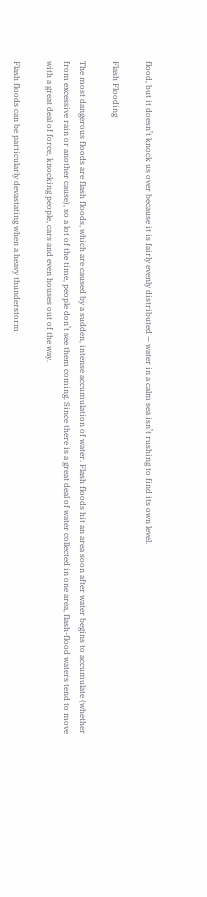flood, but it doesn’t knock us over because it is fairly evenly distributed — water in a calm sea isn’t rushing to find its own level.

Flash Flooding

The most dangerous floods are flash floods, which are caused by a sudden, intense accumulation of water. Flash floods hit an area soon after water begins to accumulate (whether from excessive rain or another cause), so a lot of the time, people don’t see them coming. Since there is a great deal of water collected in one area, flash-flood waters tend to move with a great deal of force, knocking people, cars and even houses out of the way.

Flash floods can be particularly devastating when a heavy thunderstorm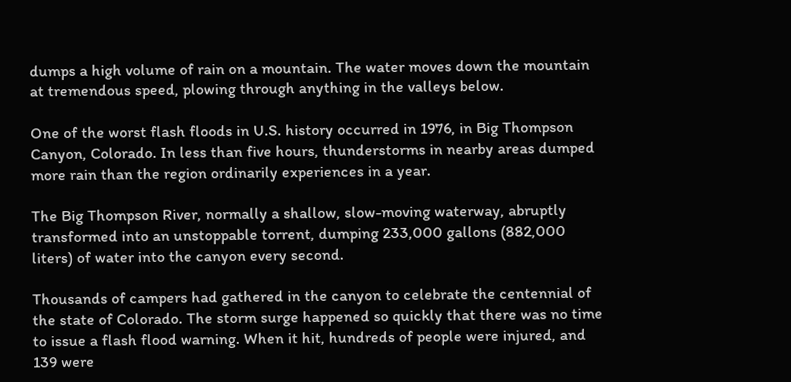dumps a high volume of rain on a mountain. The water moves down the mountain at tremendous speed, plowing through anything in the valleys below.

One of the worst flash floods in U.S. history occurred in 1976, in Big Thompson Canyon, Colorado. In less than five hours, thunderstorms in nearby areas dumped more rain than the region ordinarily experiences in a year.

The Big Thompson River, normally a shallow, slow-moving waterway, abruptly transformed into an unstoppable torrent, dumping 233,000 gallons (882,000 liters) of water into the canyon every second.

Thousands of campers had gathered in the canyon to celebrate the centennial of the state of Colorado. The storm surge happened so quickly that there was no time to issue a flash flood warning. When it hit, hundreds of people were injured, and 139 were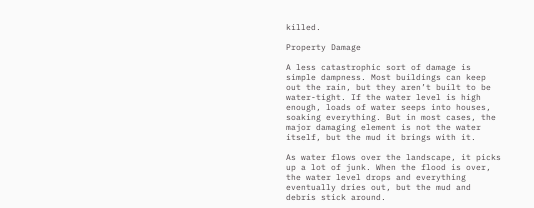killed.

Property Damage

A less catastrophic sort of damage is simple dampness. Most buildings can keep out the rain, but they aren’t built to be water-tight. If the water level is high enough, loads of water seeps into houses, soaking everything. But in most cases, the major damaging element is not the water itself, but the mud it brings with it.

As water flows over the landscape, it picks up a lot of junk. When the flood is over, the water level drops and everything eventually dries out, but the mud and debris stick around.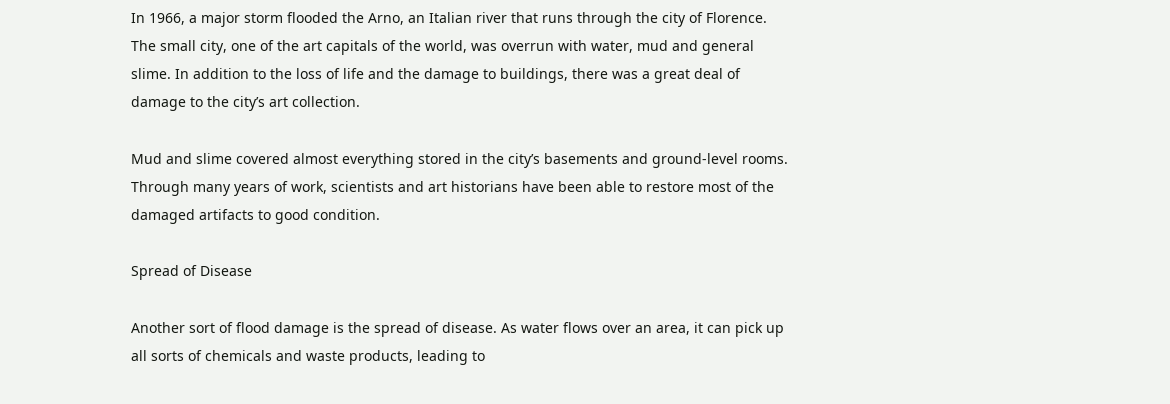In 1966, a major storm flooded the Arno, an Italian river that runs through the city of Florence. The small city, one of the art capitals of the world, was overrun with water, mud and general slime. In addition to the loss of life and the damage to buildings, there was a great deal of damage to the city’s art collection.

Mud and slime covered almost everything stored in the city’s basements and ground-level rooms. Through many years of work, scientists and art historians have been able to restore most of the damaged artifacts to good condition.

Spread of Disease

Another sort of flood damage is the spread of disease. As water flows over an area, it can pick up all sorts of chemicals and waste products, leading to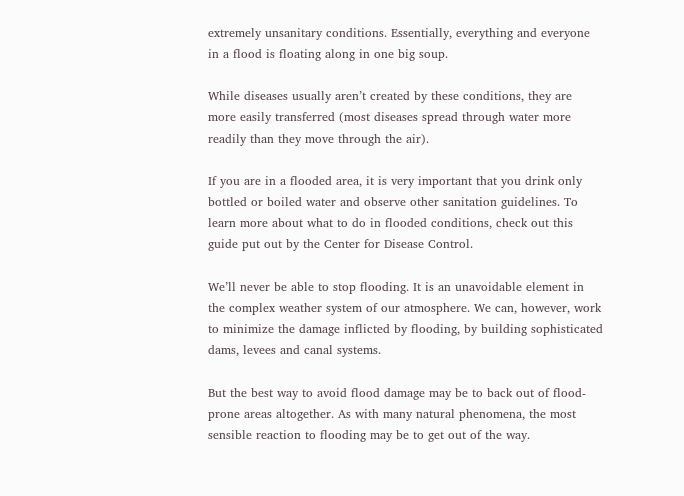extremely unsanitary conditions. Essentially, everything and everyone in a flood is floating along in one big soup.

While diseases usually aren’t created by these conditions, they are more easily transferred (most diseases spread through water more readily than they move through the air).

If you are in a flooded area, it is very important that you drink only bottled or boiled water and observe other sanitation guidelines. To learn more about what to do in flooded conditions, check out this guide put out by the Center for Disease Control.

We’ll never be able to stop flooding. It is an unavoidable element in the complex weather system of our atmosphere. We can, however, work to minimize the damage inflicted by flooding, by building sophisticated dams, levees and canal systems.

But the best way to avoid flood damage may be to back out of flood-prone areas altogether. As with many natural phenomena, the most sensible reaction to flooding may be to get out of the way.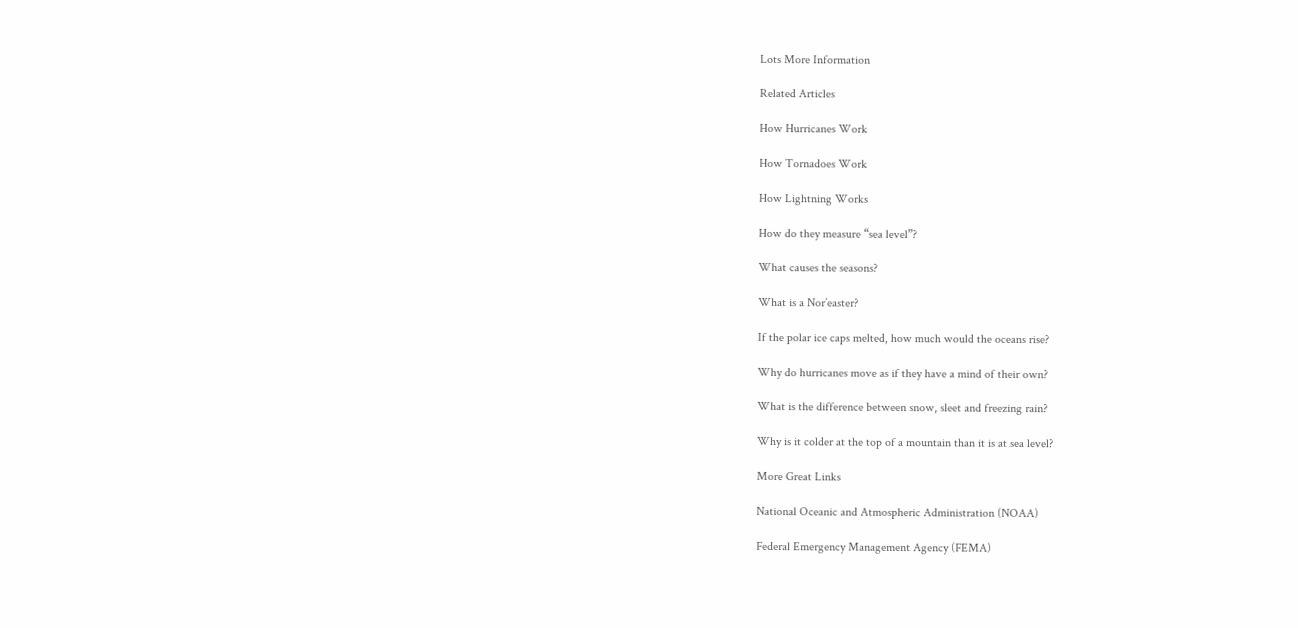Lots More Information

Related Articles

How Hurricanes Work

How Tornadoes Work

How Lightning Works

How do they measure “sea level”?

What causes the seasons?

What is a Nor’easter?

If the polar ice caps melted, how much would the oceans rise?

Why do hurricanes move as if they have a mind of their own?

What is the difference between snow, sleet and freezing rain?

Why is it colder at the top of a mountain than it is at sea level?

More Great Links

National Oceanic and Atmospheric Administration (NOAA)

Federal Emergency Management Agency (FEMA)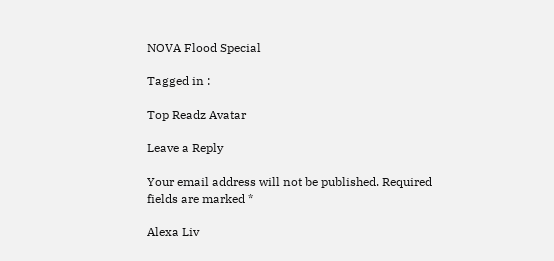NOVA Flood Special

Tagged in :

Top Readz Avatar

Leave a Reply

Your email address will not be published. Required fields are marked *

Alexa Liv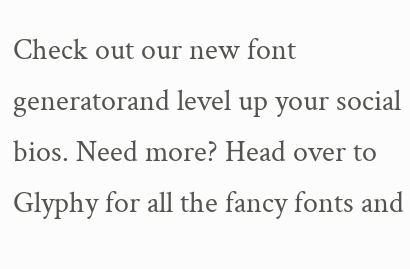Check out our new font generatorand level up your social bios. Need more? Head over to Glyphy for all the fancy fonts and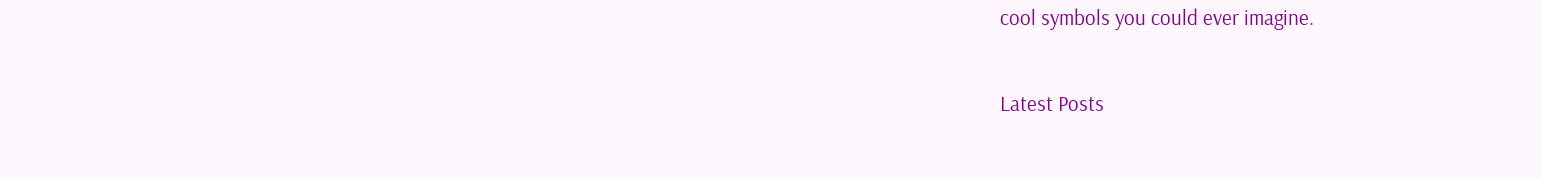cool symbols you could ever imagine.

Latest Posts